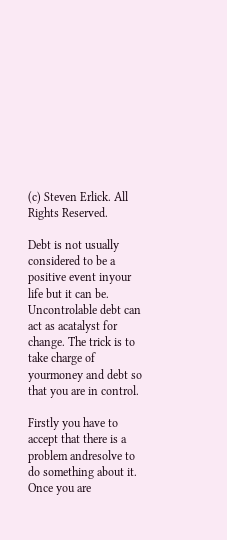(c) Steven Erlick. All Rights Reserved.

Debt is not usually considered to be a positive event inyour life but it can be. Uncontrolable debt can act as acatalyst for change. The trick is to take charge of yourmoney and debt so that you are in control.

Firstly you have to accept that there is a problem andresolve to do something about it. Once you are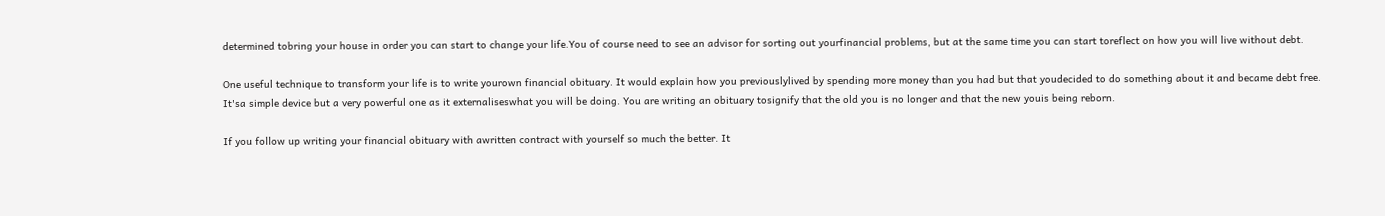determined tobring your house in order you can start to change your life.You of course need to see an advisor for sorting out yourfinancial problems, but at the same time you can start toreflect on how you will live without debt.

One useful technique to transform your life is to write yourown financial obituary. It would explain how you previouslylived by spending more money than you had but that youdecided to do something about it and became debt free. It'sa simple device but a very powerful one as it externaliseswhat you will be doing. You are writing an obituary tosignify that the old you is no longer and that the new youis being reborn.

If you follow up writing your financial obituary with awritten contract with yourself so much the better. It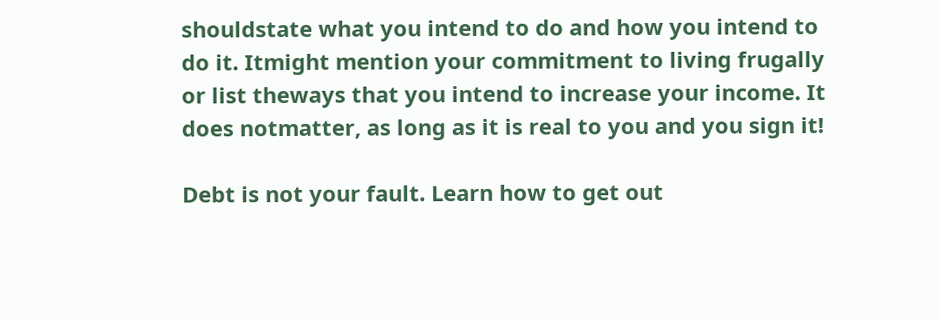shouldstate what you intend to do and how you intend to do it. Itmight mention your commitment to living frugally or list theways that you intend to increase your income. It does notmatter, as long as it is real to you and you sign it!

Debt is not your fault. Learn how to get out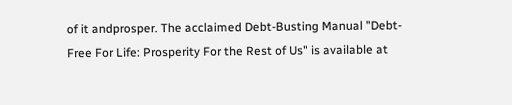of it andprosper. The acclaimed Debt-Busting Manual "Debt-Free For Life: Prosperity For the Rest of Us" is available at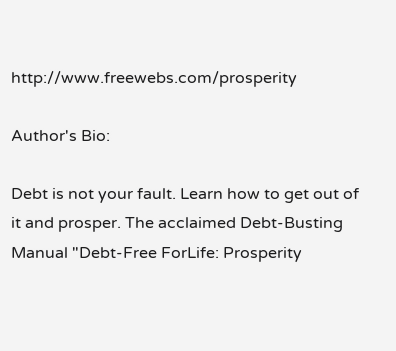http://www.freewebs.com/prosperity

Author's Bio:

Debt is not your fault. Learn how to get out of it and prosper. The acclaimed Debt-Busting Manual "Debt-Free ForLife: Prosperity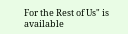For the Rest of Us" is available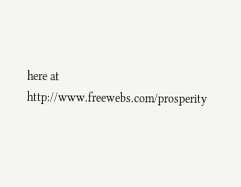here at http://www.freewebs.com/prosperity